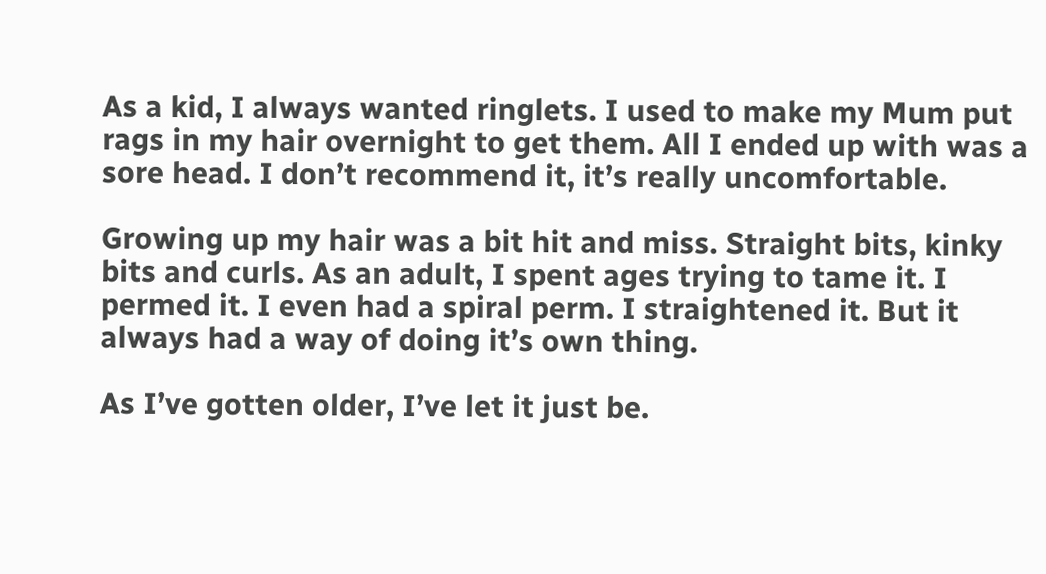As a kid, I always wanted ringlets. I used to make my Mum put rags in my hair overnight to get them. All I ended up with was a sore head. I don’t recommend it, it’s really uncomfortable.

Growing up my hair was a bit hit and miss. Straight bits, kinky bits and curls. As an adult, I spent ages trying to tame it. I permed it. I even had a spiral perm. I straightened it. But it always had a way of doing it’s own thing.

As I’ve gotten older, I’ve let it just be.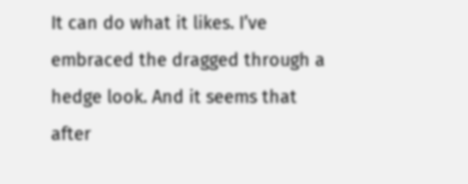It can do what it likes. I’ve embraced the dragged through a hedge look. And it seems that after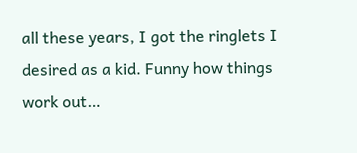all these years, I got the ringlets I desired as a kid. Funny how things work out…